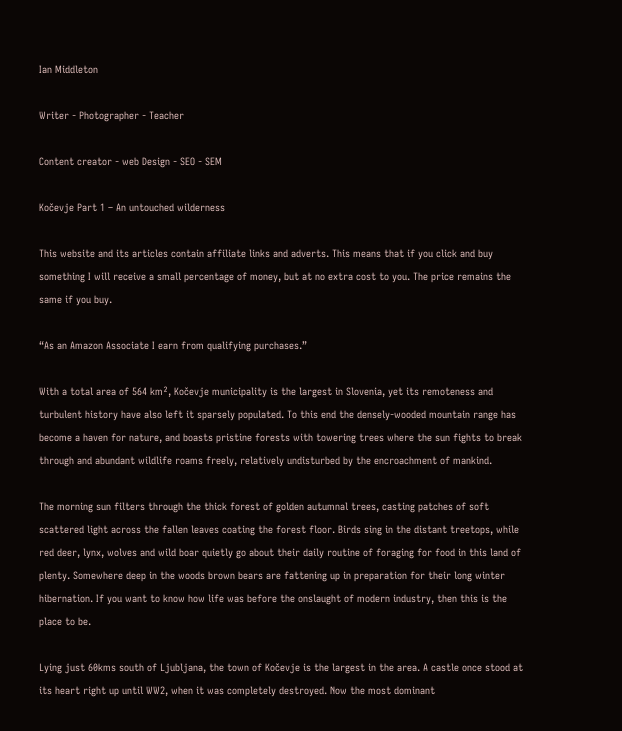Ian Middleton

Writer - Photographer - Teacher

Content creator - web Design - SEO - SEM

Kočevje Part 1 – An untouched wilderness

This website and its articles contain affiliate links and adverts. This means that if you click and buy something I will receive a small percentage of money, but at no extra cost to you. The price remains the same if you buy.

“As an Amazon Associate I earn from qualifying purchases.”

With a total area of 564 km², Kočevje municipality is the largest in Slovenia, yet its remoteness and turbulent history have also left it sparsely populated. To this end the densely-wooded mountain range has become a haven for nature, and boasts pristine forests with towering trees where the sun fights to break through and abundant wildlife roams freely, relatively undisturbed by the encroachment of mankind.

The morning sun filters through the thick forest of golden autumnal trees, casting patches of soft scattered light across the fallen leaves coating the forest floor. Birds sing in the distant treetops, while red deer, lynx, wolves and wild boar quietly go about their daily routine of foraging for food in this land of plenty. Somewhere deep in the woods brown bears are fattening up in preparation for their long winter hibernation. If you want to know how life was before the onslaught of modern industry, then this is the place to be.

Lying just 60kms south of Ljubljana, the town of Kočevje is the largest in the area. A castle once stood at its heart right up until WW2, when it was completely destroyed. Now the most dominant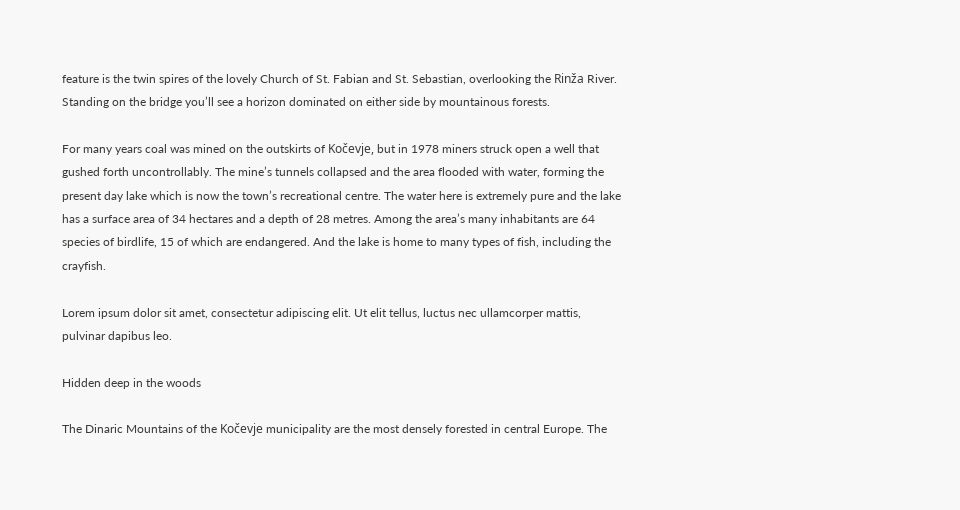feature is the twin spires of the lovely Church of St. Fabian and St. Sebastian, overlooking the Rinža River. Standing on the bridge you’ll see a horizon dominated on either side by mountainous forests.

For many years coal was mined on the outskirts of Kočevje, but in 1978 miners struck open a well that gushed forth uncontrollably. The mine’s tunnels collapsed and the area flooded with water, forming the present day lake which is now the town’s recreational centre. The water here is extremely pure and the lake has a surface area of 34 hectares and a depth of 28 metres. Among the area’s many inhabitants are 64 species of birdlife, 15 of which are endangered. And the lake is home to many types of fish, including the crayfish.

Lorem ipsum dolor sit amet, consectetur adipiscing elit. Ut elit tellus, luctus nec ullamcorper mattis, pulvinar dapibus leo.

Hidden deep in the woods

The Dinaric Mountains of the Kočevje municipality are the most densely forested in central Europe. The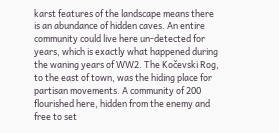karst features of the landscape means there is an abundance of hidden caves. An entire community could live here un-detected for years, which is exactly what happened during the waning years of WW2. The Kočevski Rog, to the east of town, was the hiding place for partisan movements. A community of 200 flourished here, hidden from the enemy and free to set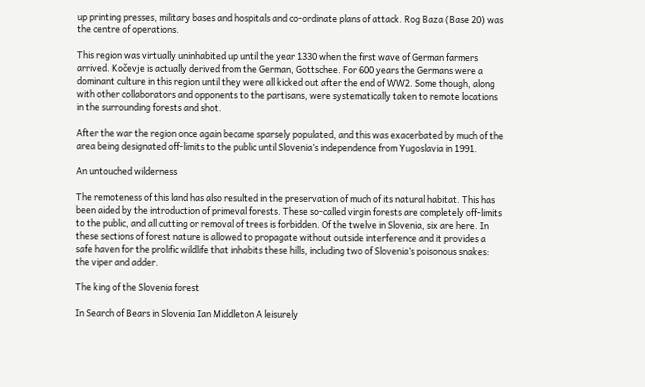up printing presses, military bases and hospitals and co-ordinate plans of attack. Rog Baza (Base 20) was the centre of operations.

This region was virtually uninhabited up until the year 1330 when the first wave of German farmers arrived. Kočevje is actually derived from the German, Gottschee. For 600 years the Germans were a dominant culture in this region until they were all kicked out after the end of WW2. Some though, along with other collaborators and opponents to the partisans, were systematically taken to remote locations in the surrounding forests and shot.

After the war the region once again became sparsely populated, and this was exacerbated by much of the area being designated off-limits to the public until Slovenia’s independence from Yugoslavia in 1991.

An untouched wilderness

The remoteness of this land has also resulted in the preservation of much of its natural habitat. This has been aided by the introduction of primeval forests. These so-called virgin forests are completely off-limits to the public, and all cutting or removal of trees is forbidden. Of the twelve in Slovenia, six are here. In these sections of forest nature is allowed to propagate without outside interference and it provides a safe haven for the prolific wildlife that inhabits these hills, including two of Slovenia’s poisonous snakes: the viper and adder.

The king of the Slovenia forest

In Search of Bears in Slovenia Ian Middleton A leisurely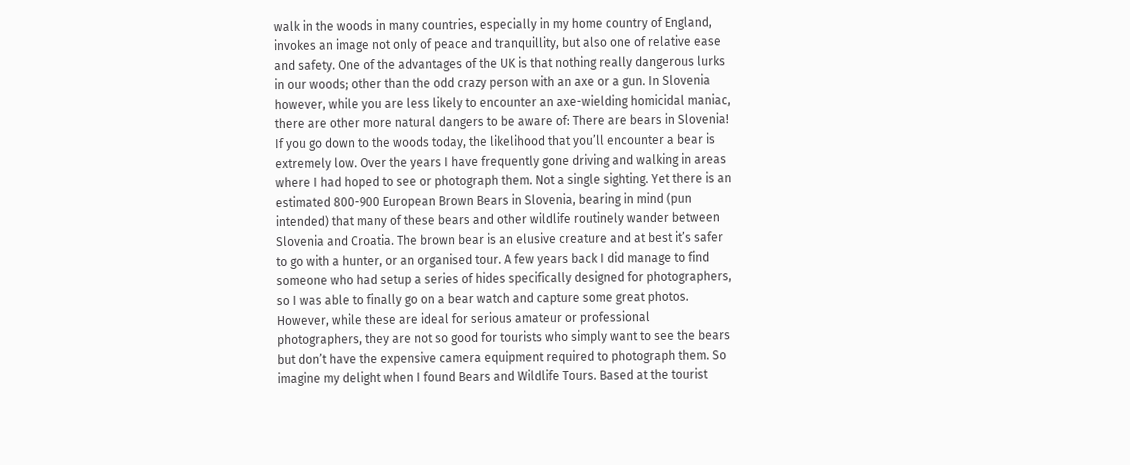walk in the woods in many countries, especially in my home country of England, invokes an image not only of peace and tranquillity, but also one of relative ease and safety. One of the advantages of the UK is that nothing really dangerous lurks in our woods; other than the odd crazy person with an axe or a gun. In Slovenia however, while you are less likely to encounter an axe-wielding homicidal maniac, there are other more natural dangers to be aware of: There are bears in Slovenia! If you go down to the woods today, the likelihood that you’ll encounter a bear is extremely low. Over the years I have frequently gone driving and walking in areas where I had hoped to see or photograph them. Not a single sighting. Yet there is an estimated 800-900 European Brown Bears in Slovenia, bearing in mind (pun intended) that many of these bears and other wildlife routinely wander between Slovenia and Croatia. The brown bear is an elusive creature and at best it’s safer to go with a hunter, or an organised tour. A few years back I did manage to find someone who had setup a series of hides specifically designed for photographers, so I was able to finally go on a bear watch and capture some great photos. However, while these are ideal for serious amateur or professional photographers, they are not so good for tourists who simply want to see the bears but don’t have the expensive camera equipment required to photograph them. So imagine my delight when I found Bears and Wildlife Tours. Based at the tourist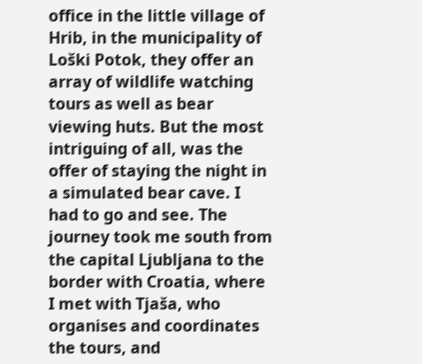office in the little village of Hrib, in the municipality of Loški Potok, they offer an array of wildlife watching tours as well as bear viewing huts. But the most intriguing of all, was the offer of staying the night in a simulated bear cave. I had to go and see. The journey took me south from the capital Ljubljana to the border with Croatia, where I met with Tjaša, who organises and coordinates the tours, and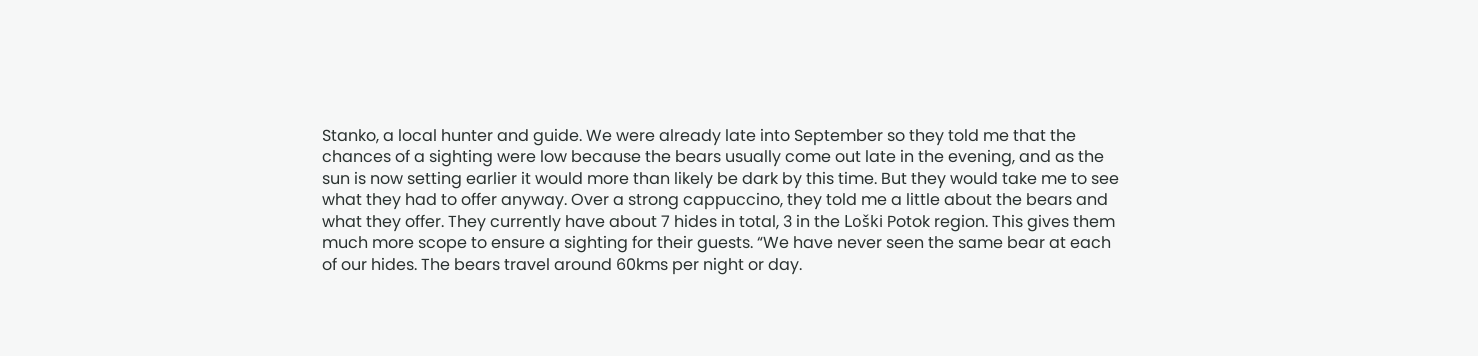Stanko, a local hunter and guide. We were already late into September so they told me that the chances of a sighting were low because the bears usually come out late in the evening, and as the sun is now setting earlier it would more than likely be dark by this time. But they would take me to see what they had to offer anyway. Over a strong cappuccino, they told me a little about the bears and what they offer. They currently have about 7 hides in total, 3 in the Loški Potok region. This gives them much more scope to ensure a sighting for their guests. “We have never seen the same bear at each of our hides. The bears travel around 60kms per night or day.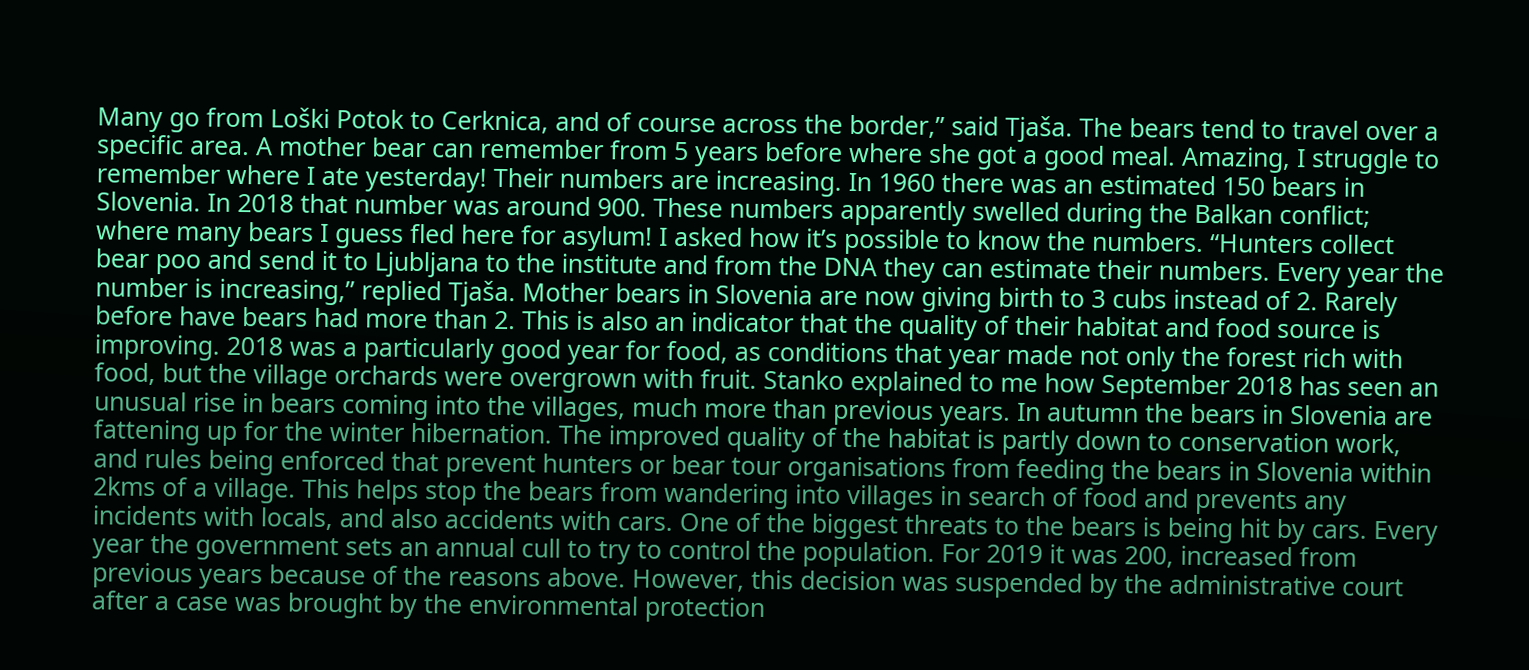Many go from Loški Potok to Cerknica, and of course across the border,” said Tjaša. The bears tend to travel over a specific area. A mother bear can remember from 5 years before where she got a good meal. Amazing, I struggle to remember where I ate yesterday! Their numbers are increasing. In 1960 there was an estimated 150 bears in Slovenia. In 2018 that number was around 900. These numbers apparently swelled during the Balkan conflict; where many bears I guess fled here for asylum! I asked how it’s possible to know the numbers. “Hunters collect bear poo and send it to Ljubljana to the institute and from the DNA they can estimate their numbers. Every year the number is increasing,” replied Tjaša. Mother bears in Slovenia are now giving birth to 3 cubs instead of 2. Rarely before have bears had more than 2. This is also an indicator that the quality of their habitat and food source is improving. 2018 was a particularly good year for food, as conditions that year made not only the forest rich with food, but the village orchards were overgrown with fruit. Stanko explained to me how September 2018 has seen an unusual rise in bears coming into the villages, much more than previous years. In autumn the bears in Slovenia are fattening up for the winter hibernation. The improved quality of the habitat is partly down to conservation work, and rules being enforced that prevent hunters or bear tour organisations from feeding the bears in Slovenia within 2kms of a village. This helps stop the bears from wandering into villages in search of food and prevents any incidents with locals, and also accidents with cars. One of the biggest threats to the bears is being hit by cars. Every year the government sets an annual cull to try to control the population. For 2019 it was 200, increased from previous years because of the reasons above. However, this decision was suspended by the administrative court after a case was brought by the environmental protection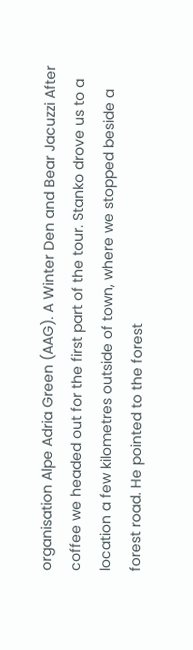organisation Alpe Adria Green (AAG). A Winter Den and Bear Jacuzzi After coffee we headed out for the first part of the tour. Stanko drove us to a location a few kilometres outside of town, where we stopped beside a forest road. He pointed to the forest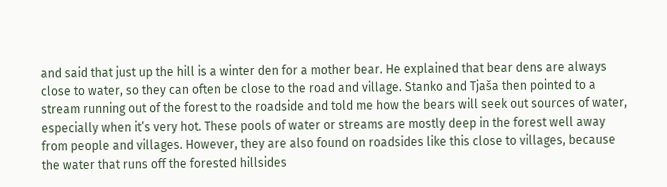and said that just up the hill is a winter den for a mother bear. He explained that bear dens are always close to water, so they can often be close to the road and village. Stanko and Tjaša then pointed to a stream running out of the forest to the roadside and told me how the bears will seek out sources of water, especially when it’s very hot. These pools of water or streams are mostly deep in the forest well away from people and villages. However, they are also found on roadsides like this close to villages, because the water that runs off the forested hillsides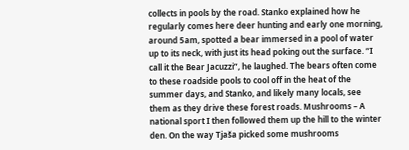collects in pools by the road. Stanko explained how he regularly comes here deer hunting and early one morning, around 5am, spotted a bear immersed in a pool of water up to its neck, with just its head poking out the surface. “I call it the Bear Jacuzzi”, he laughed. The bears often come to these roadside pools to cool off in the heat of the summer days, and Stanko, and likely many locals, see them as they drive these forest roads. Mushrooms – A national sport I then followed them up the hill to the winter den. On the way Tjaša picked some mushrooms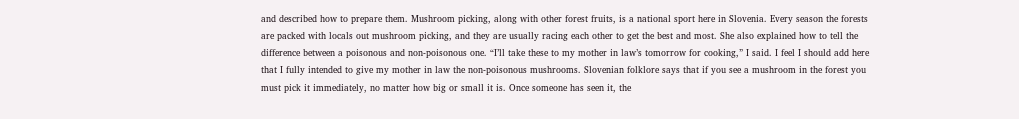and described how to prepare them. Mushroom picking, along with other forest fruits, is a national sport here in Slovenia. Every season the forests are packed with locals out mushroom picking, and they are usually racing each other to get the best and most. She also explained how to tell the difference between a poisonous and non-poisonous one. “I’ll take these to my mother in law’s tomorrow for cooking,” I said. I feel I should add here that I fully intended to give my mother in law the non-poisonous mushrooms. Slovenian folklore says that if you see a mushroom in the forest you must pick it immediately, no matter how big or small it is. Once someone has seen it, the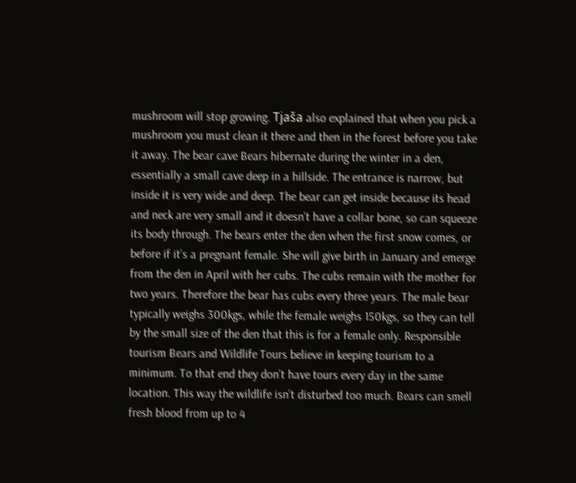mushroom will stop growing. Tjaša also explained that when you pick a mushroom you must clean it there and then in the forest before you take it away. The bear cave Bears hibernate during the winter in a den, essentially a small cave deep in a hillside. The entrance is narrow, but inside it is very wide and deep. The bear can get inside because its head and neck are very small and it doesn’t have a collar bone, so can squeeze its body through. The bears enter the den when the first snow comes, or before if it’s a pregnant female. She will give birth in January and emerge from the den in April with her cubs. The cubs remain with the mother for two years. Therefore the bear has cubs every three years. The male bear typically weighs 300kgs, while the female weighs 150kgs, so they can tell by the small size of the den that this is for a female only. Responsible tourism Bears and Wildlife Tours believe in keeping tourism to a minimum. To that end they don’t have tours every day in the same location. This way the wildlife isn’t disturbed too much. Bears can smell fresh blood from up to 4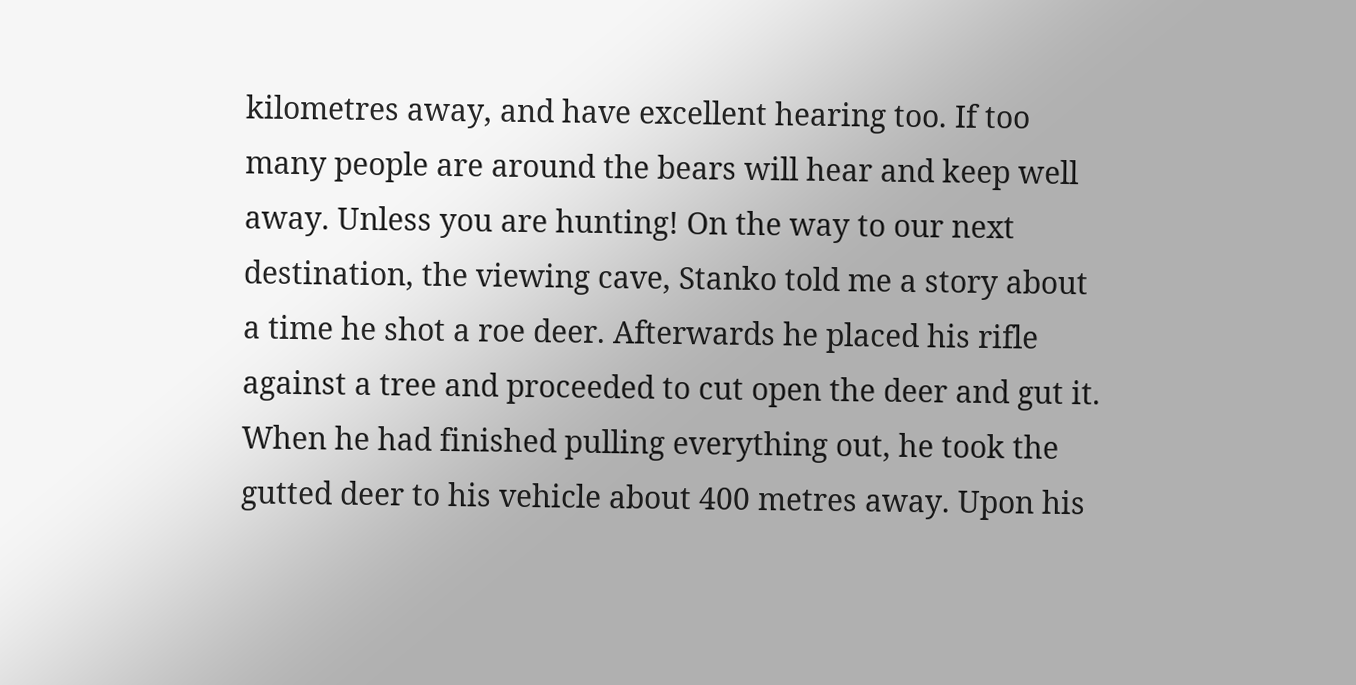kilometres away, and have excellent hearing too. If too many people are around the bears will hear and keep well away. Unless you are hunting! On the way to our next destination, the viewing cave, Stanko told me a story about a time he shot a roe deer. Afterwards he placed his rifle against a tree and proceeded to cut open the deer and gut it. When he had finished pulling everything out, he took the gutted deer to his vehicle about 400 metres away. Upon his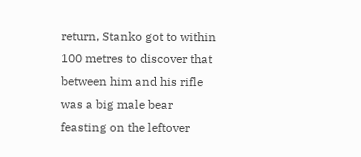return, Stanko got to within 100 metres to discover that between him and his rifle was a big male bear feasting on the leftover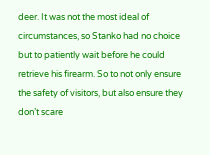deer. It was not the most ideal of circumstances, so Stanko had no choice but to patiently wait before he could retrieve his firearm. So to not only ensure the safety of visitors, but also ensure they don’t scare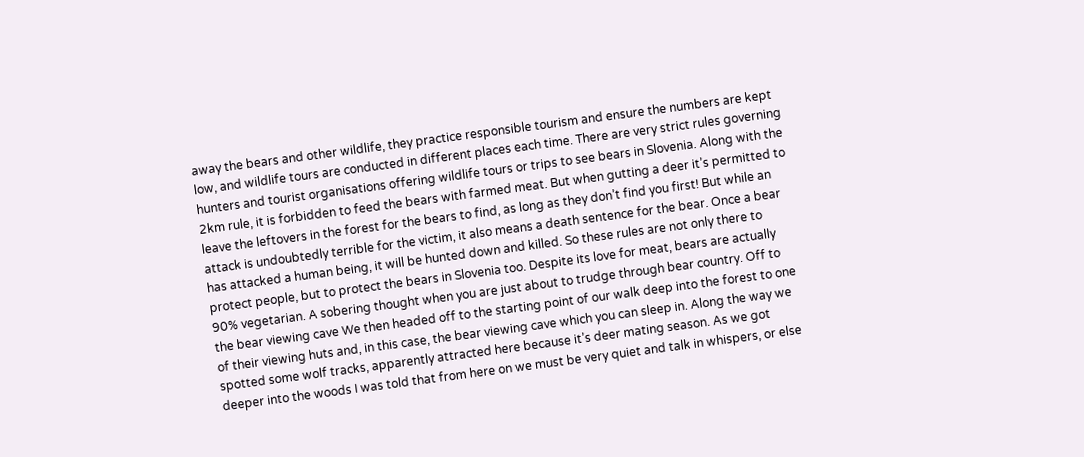away the bears and other wildlife, they practice responsible tourism and ensure the numbers are kept low, and wildlife tours are conducted in different places each time. There are very strict rules governing hunters and tourist organisations offering wildlife tours or trips to see bears in Slovenia. Along with the 2km rule, it is forbidden to feed the bears with farmed meat. But when gutting a deer it’s permitted to leave the leftovers in the forest for the bears to find, as long as they don’t find you first! But while an attack is undoubtedly terrible for the victim, it also means a death sentence for the bear. Once a bear has attacked a human being, it will be hunted down and killed. So these rules are not only there to protect people, but to protect the bears in Slovenia too. Despite its love for meat, bears are actually 90% vegetarian. A sobering thought when you are just about to trudge through bear country. Off to the bear viewing cave We then headed off to the starting point of our walk deep into the forest to one of their viewing huts and, in this case, the bear viewing cave which you can sleep in. Along the way we spotted some wolf tracks, apparently attracted here because it’s deer mating season. As we got deeper into the woods I was told that from here on we must be very quiet and talk in whispers, or else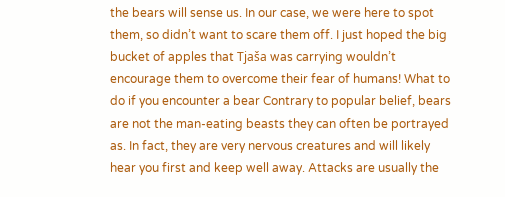the bears will sense us. In our case, we were here to spot them, so didn’t want to scare them off. I just hoped the big bucket of apples that Tjaša was carrying wouldn’t encourage them to overcome their fear of humans! What to do if you encounter a bear Contrary to popular belief, bears are not the man-eating beasts they can often be portrayed as. In fact, they are very nervous creatures and will likely hear you first and keep well away. Attacks are usually the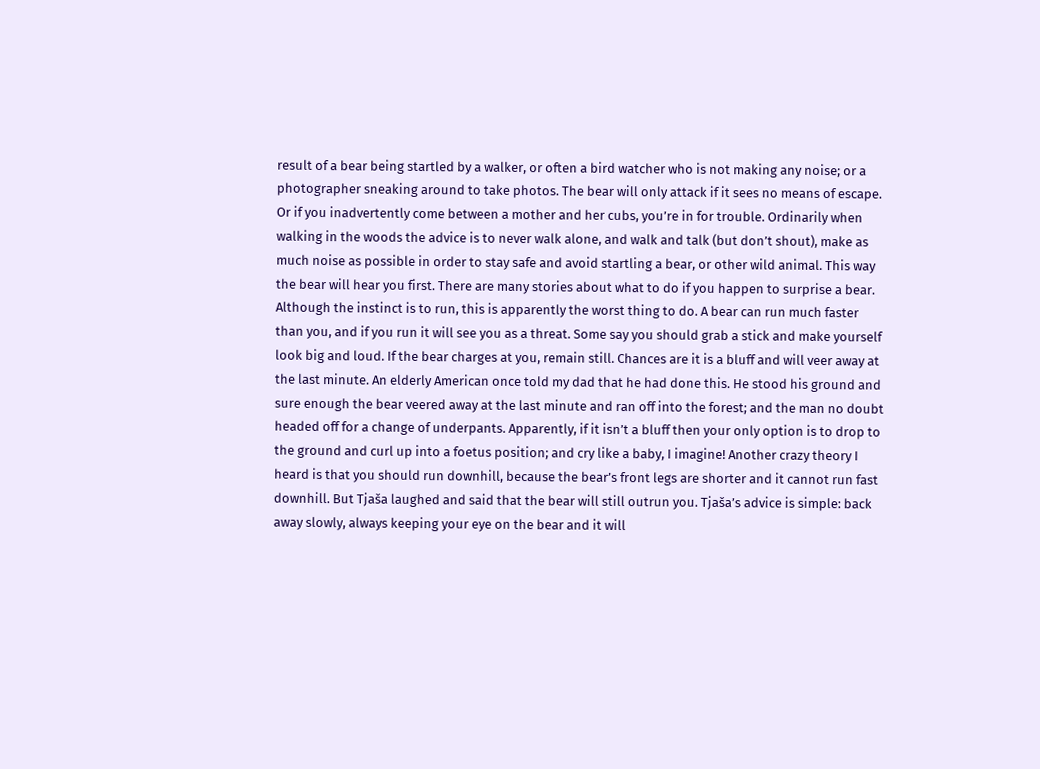result of a bear being startled by a walker, or often a bird watcher who is not making any noise; or a photographer sneaking around to take photos. The bear will only attack if it sees no means of escape. Or if you inadvertently come between a mother and her cubs, you’re in for trouble. Ordinarily when walking in the woods the advice is to never walk alone, and walk and talk (but don’t shout), make as much noise as possible in order to stay safe and avoid startling a bear, or other wild animal. This way the bear will hear you first. There are many stories about what to do if you happen to surprise a bear. Although the instinct is to run, this is apparently the worst thing to do. A bear can run much faster than you, and if you run it will see you as a threat. Some say you should grab a stick and make yourself look big and loud. If the bear charges at you, remain still. Chances are it is a bluff and will veer away at the last minute. An elderly American once told my dad that he had done this. He stood his ground and sure enough the bear veered away at the last minute and ran off into the forest; and the man no doubt headed off for a change of underpants. Apparently, if it isn’t a bluff then your only option is to drop to the ground and curl up into a foetus position; and cry like a baby, I imagine! Another crazy theory I heard is that you should run downhill, because the bear’s front legs are shorter and it cannot run fast downhill. But Tjaša laughed and said that the bear will still outrun you. Tjaša’s advice is simple: back away slowly, always keeping your eye on the bear and it will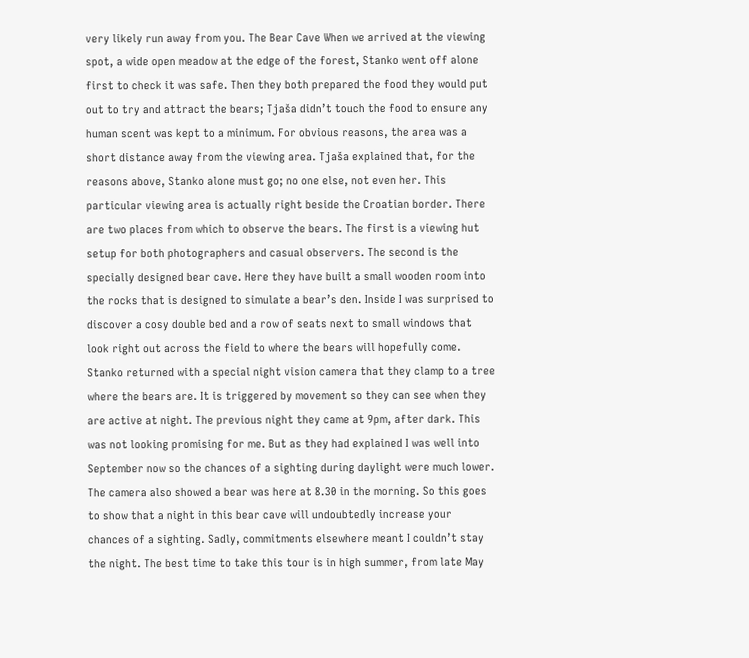very likely run away from you. The Bear Cave When we arrived at the viewing spot, a wide open meadow at the edge of the forest, Stanko went off alone first to check it was safe. Then they both prepared the food they would put out to try and attract the bears; Tjaša didn’t touch the food to ensure any human scent was kept to a minimum. For obvious reasons, the area was a short distance away from the viewing area. Tjaša explained that, for the reasons above, Stanko alone must go; no one else, not even her. This particular viewing area is actually right beside the Croatian border. There are two places from which to observe the bears. The first is a viewing hut setup for both photographers and casual observers. The second is the specially designed bear cave. Here they have built a small wooden room into the rocks that is designed to simulate a bear’s den. Inside I was surprised to discover a cosy double bed and a row of seats next to small windows that look right out across the field to where the bears will hopefully come. Stanko returned with a special night vision camera that they clamp to a tree where the bears are. It is triggered by movement so they can see when they are active at night. The previous night they came at 9pm, after dark. This was not looking promising for me. But as they had explained I was well into September now so the chances of a sighting during daylight were much lower. The camera also showed a bear was here at 8.30 in the morning. So this goes to show that a night in this bear cave will undoubtedly increase your chances of a sighting. Sadly, commitments elsewhere meant I couldn’t stay the night. The best time to take this tour is in high summer, from late May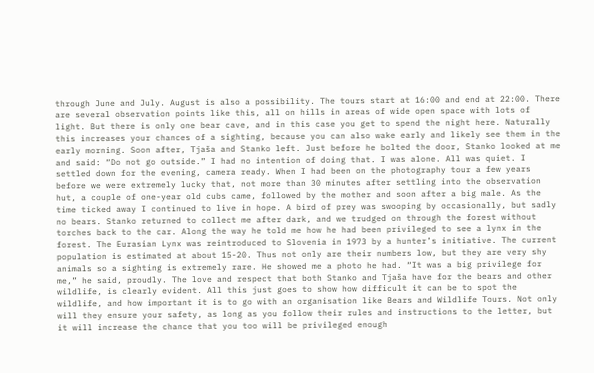through June and July. August is also a possibility. The tours start at 16:00 and end at 22:00. There are several observation points like this, all on hills in areas of wide open space with lots of light. But there is only one bear cave, and in this case you get to spend the night here. Naturally this increases your chances of a sighting, because you can also wake early and likely see them in the early morning. Soon after, Tjaša and Stanko left. Just before he bolted the door, Stanko looked at me and said: “Do not go outside.” I had no intention of doing that. I was alone. All was quiet. I settled down for the evening, camera ready. When I had been on the photography tour a few years before we were extremely lucky that, not more than 30 minutes after settling into the observation hut, a couple of one-year old cubs came, followed by the mother and soon after a big male. As the time ticked away I continued to live in hope. A bird of prey was swooping by occasionally, but sadly no bears. Stanko returned to collect me after dark, and we trudged on through the forest without torches back to the car. Along the way he told me how he had been privileged to see a lynx in the forest. The Eurasian Lynx was reintroduced to Slovenia in 1973 by a hunter’s initiative. The current population is estimated at about 15-20. Thus not only are their numbers low, but they are very shy animals so a sighting is extremely rare. He showed me a photo he had. “It was a big privilege for me,” he said, proudly. The love and respect that both Stanko and Tjaša have for the bears and other wildlife, is clearly evident. All this just goes to show how difficult it can be to spot the wildlife, and how important it is to go with an organisation like Bears and Wildlife Tours. Not only will they ensure your safety, as long as you follow their rules and instructions to the letter, but it will increase the chance that you too will be privileged enough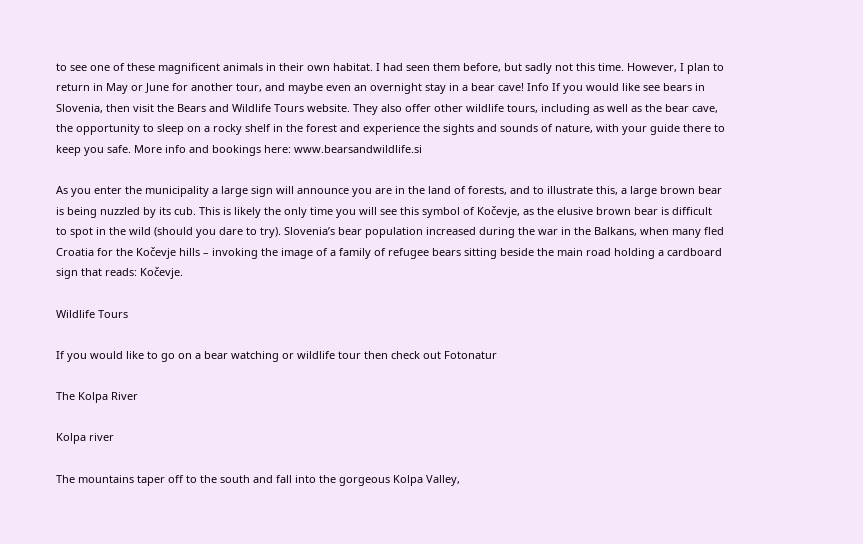to see one of these magnificent animals in their own habitat. I had seen them before, but sadly not this time. However, I plan to return in May or June for another tour, and maybe even an overnight stay in a bear cave! Info If you would like see bears in Slovenia, then visit the Bears and Wildlife Tours website. They also offer other wildlife tours, including as well as the bear cave, the opportunity to sleep on a rocky shelf in the forest and experience the sights and sounds of nature, with your guide there to keep you safe. More info and bookings here: www.bearsandwildlife.si

As you enter the municipality a large sign will announce you are in the land of forests, and to illustrate this, a large brown bear is being nuzzled by its cub. This is likely the only time you will see this symbol of Kočevje, as the elusive brown bear is difficult to spot in the wild (should you dare to try). Slovenia’s bear population increased during the war in the Balkans, when many fled Croatia for the Kočevje hills – invoking the image of a family of refugee bears sitting beside the main road holding a cardboard sign that reads: Kočevje.

Wildlife Tours

If you would like to go on a bear watching or wildlife tour then check out Fotonatur

The Kolpa River

Kolpa river

The mountains taper off to the south and fall into the gorgeous Kolpa Valley,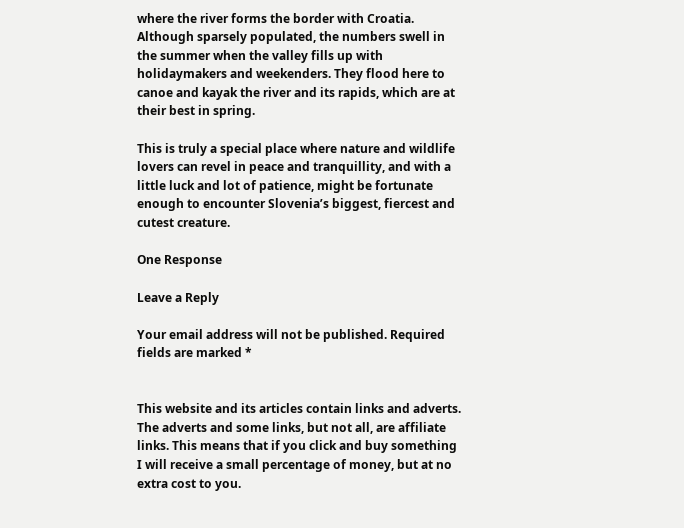where the river forms the border with Croatia. Although sparsely populated, the numbers swell in the summer when the valley fills up with holidaymakers and weekenders. They flood here to canoe and kayak the river and its rapids, which are at their best in spring.

This is truly a special place where nature and wildlife lovers can revel in peace and tranquillity, and with a little luck and lot of patience, might be fortunate enough to encounter Slovenia’s biggest, fiercest and cutest creature.

One Response

Leave a Reply

Your email address will not be published. Required fields are marked *


This website and its articles contain links and adverts. The adverts and some links, but not all, are affiliate links. This means that if you click and buy something I will receive a small percentage of money, but at no extra cost to you.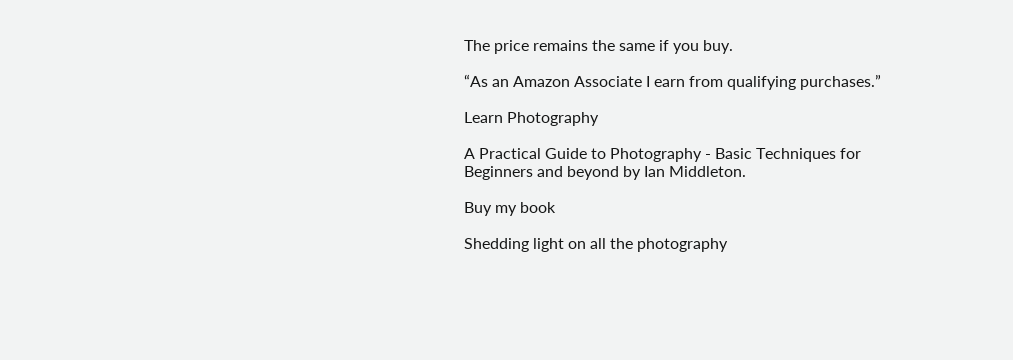The price remains the same if you buy.

“As an Amazon Associate I earn from qualifying purchases.”

Learn Photography

A Practical Guide to Photography - Basic Techniques for Beginners and beyond by Ian Middleton.

Buy my book

Shedding light on all the photography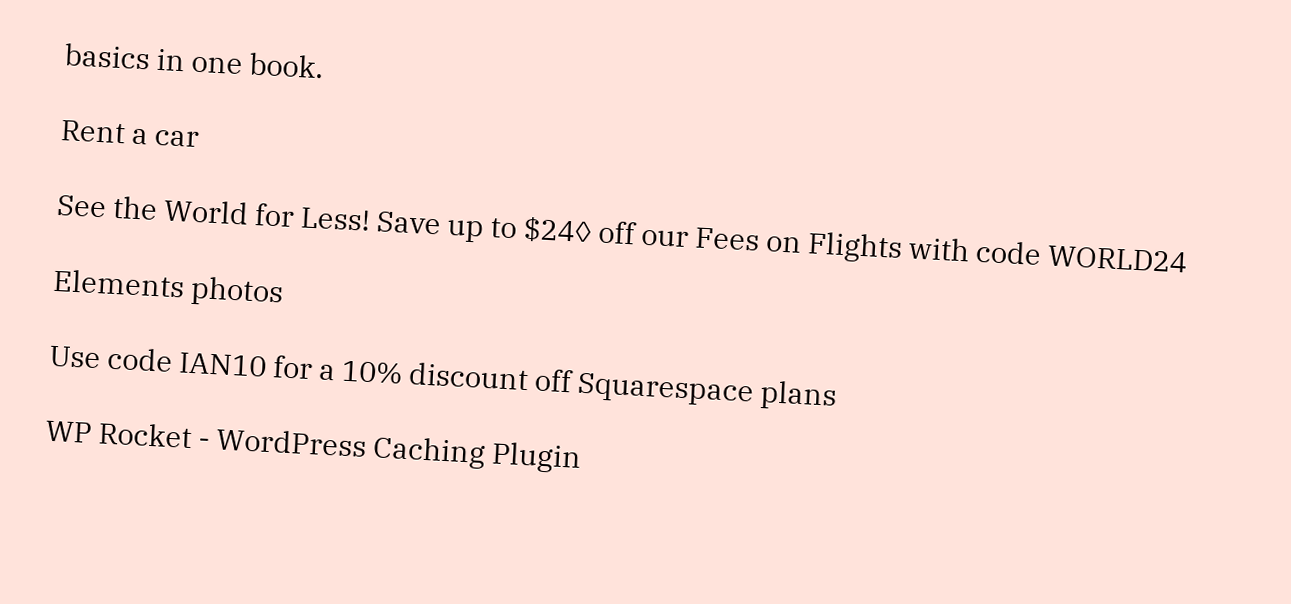basics in one book.

Rent a car

See the World for Less! Save up to $24◊ off our Fees on Flights with code WORLD24

Elements photos

Use code IAN10 for a 10% discount off Squarespace plans

WP Rocket - WordPress Caching Plugin